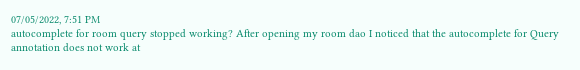07/05/2022, 7:51 PM
autocomplete for room query stopped working? After opening my room dao I noticed that the autocomplete for Query annotation does not work at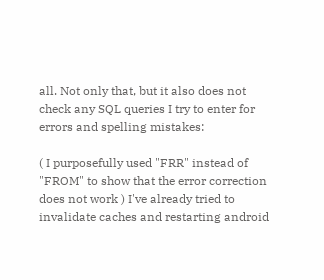all. Not only that, but it also does not check any SQL queries I try to enter for errors and spelling mistakes:

( I purposefully used "FRR" instead of "FROM" to show that the error correction does not work ) I've already tried to invalidate caches and restarting android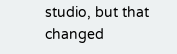studio, but that changed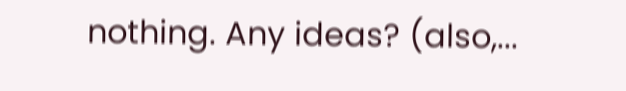nothing. Any ideas? (also,...